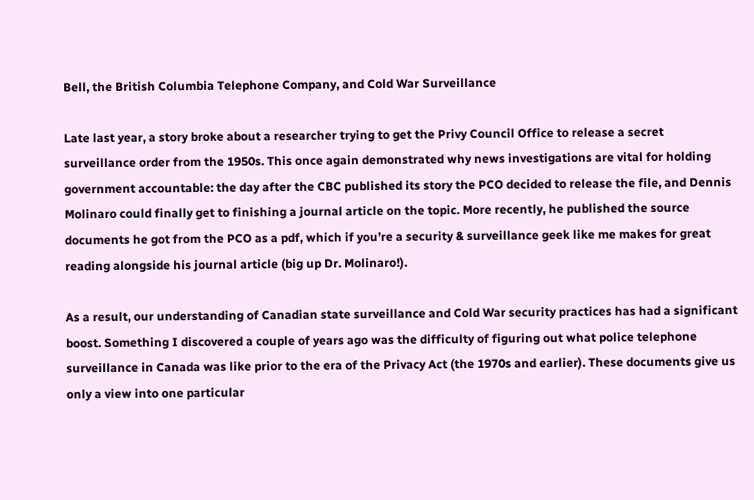Bell, the British Columbia Telephone Company, and Cold War Surveillance

Late last year, a story broke about a researcher trying to get the Privy Council Office to release a secret surveillance order from the 1950s. This once again demonstrated why news investigations are vital for holding government accountable: the day after the CBC published its story the PCO decided to release the file, and Dennis Molinaro could finally get to finishing a journal article on the topic. More recently, he published the source documents he got from the PCO as a pdf, which if you’re a security & surveillance geek like me makes for great reading alongside his journal article (big up Dr. Molinaro!).

As a result, our understanding of Canadian state surveillance and Cold War security practices has had a significant boost. Something I discovered a couple of years ago was the difficulty of figuring out what police telephone surveillance in Canada was like prior to the era of the Privacy Act (the 1970s and earlier). These documents give us only a view into one particular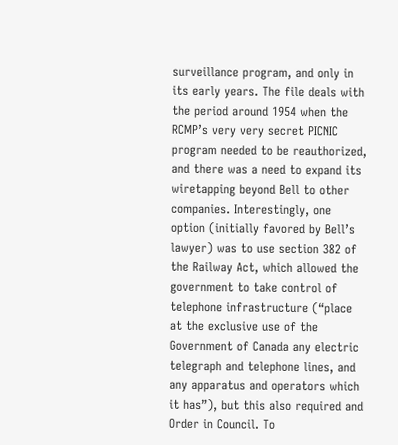surveillance program, and only in its early years. The file deals with the period around 1954 when the RCMP’s very very secret PICNIC program needed to be reauthorized, and there was a need to expand its wiretapping beyond Bell to other companies. Interestingly, one option (initially favored by Bell’s lawyer) was to use section 382 of the Railway Act, which allowed the government to take control of telephone infrastructure (“place at the exclusive use of the Government of Canada any electric telegraph and telephone lines, and any apparatus and operators which it has”), but this also required and Order in Council. To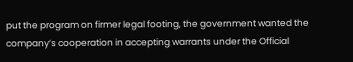put the program on firmer legal footing, the government wanted the company’s cooperation in accepting warrants under the Official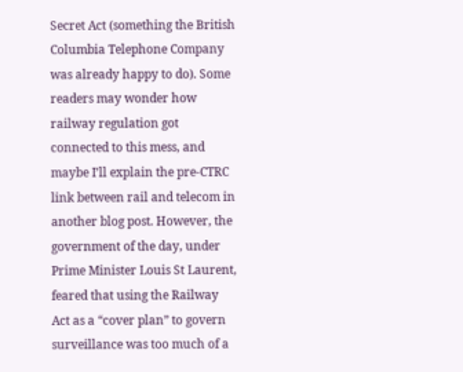Secret Act (something the British Columbia Telephone Company was already happy to do). Some readers may wonder how railway regulation got connected to this mess, and maybe I’ll explain the pre-CTRC link between rail and telecom in another blog post. However, the government of the day, under Prime Minister Louis St Laurent, feared that using the Railway Act as a “cover plan” to govern surveillance was too much of a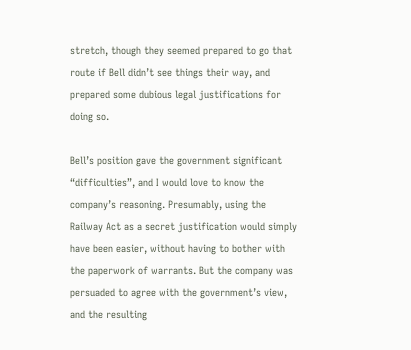stretch, though they seemed prepared to go that route if Bell didn’t see things their way, and prepared some dubious legal justifications for doing so.

Bell’s position gave the government significant “difficulties”, and I would love to know the company’s reasoning. Presumably, using the Railway Act as a secret justification would simply have been easier, without having to bother with the paperwork of warrants. But the company was persuaded to agree with the government’s view, and the resulting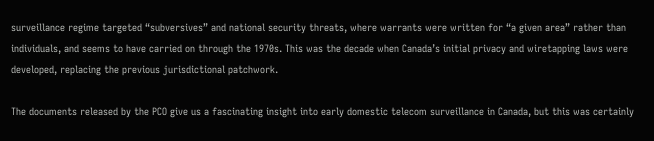surveillance regime targeted “subversives” and national security threats, where warrants were written for “a given area” rather than individuals, and seems to have carried on through the 1970s. This was the decade when Canada’s initial privacy and wiretapping laws were developed, replacing the previous jurisdictional patchwork.

The documents released by the PCO give us a fascinating insight into early domestic telecom surveillance in Canada, but this was certainly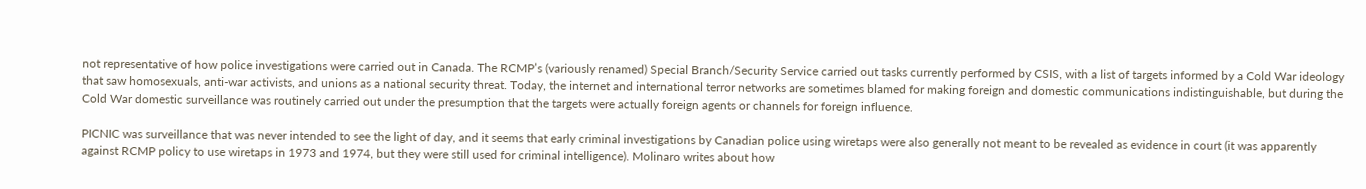not representative of how police investigations were carried out in Canada. The RCMP’s (variously renamed) Special Branch/Security Service carried out tasks currently performed by CSIS, with a list of targets informed by a Cold War ideology that saw homosexuals, anti-war activists, and unions as a national security threat. Today, the internet and international terror networks are sometimes blamed for making foreign and domestic communications indistinguishable, but during the Cold War domestic surveillance was routinely carried out under the presumption that the targets were actually foreign agents or channels for foreign influence.

PICNIC was surveillance that was never intended to see the light of day, and it seems that early criminal investigations by Canadian police using wiretaps were also generally not meant to be revealed as evidence in court (it was apparently against RCMP policy to use wiretaps in 1973 and 1974, but they were still used for criminal intelligence). Molinaro writes about how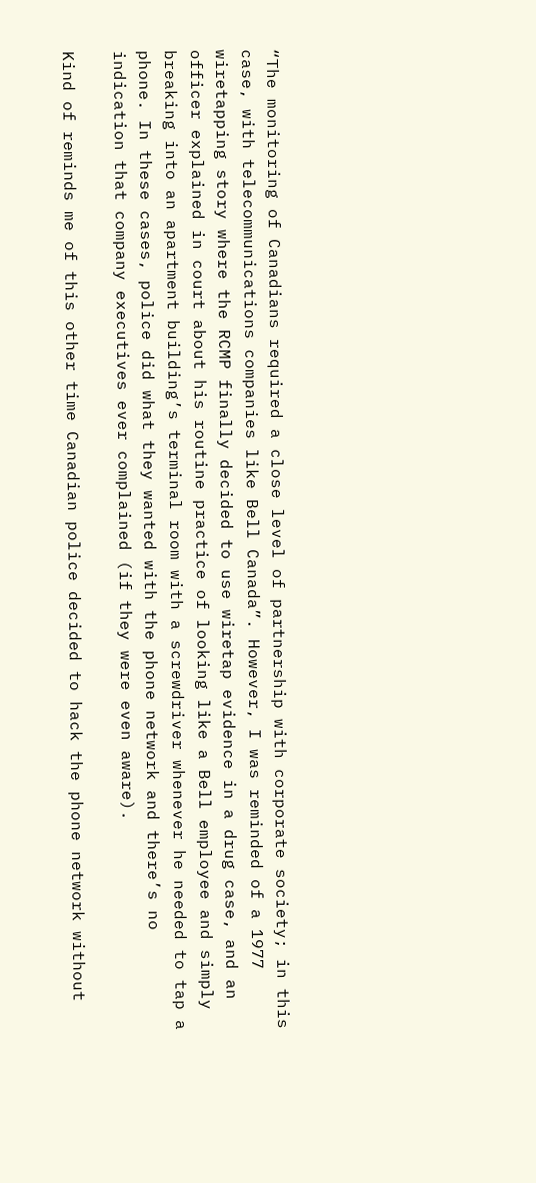“The monitoring of Canadians required a close level of partnership with corporate society; in this case, with telecommunications companies like Bell Canada”. However, I was reminded of a 1977 wiretapping story where the RCMP finally decided to use wiretap evidence in a drug case, and an officer explained in court about his routine practice of looking like a Bell employee and simply breaking into an apartment building’s terminal room with a screwdriver whenever he needed to tap a phone. In these cases, police did what they wanted with the phone network and there’s no indication that company executives ever complained (if they were even aware).

Kind of reminds me of this other time Canadian police decided to hack the phone network without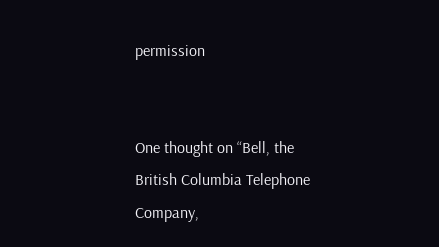permission


One thought on “Bell, the British Columbia Telephone Company,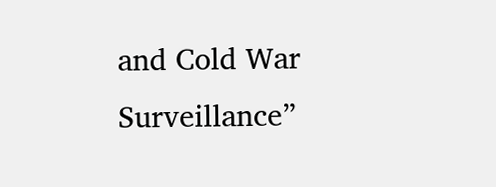and Cold War Surveillance”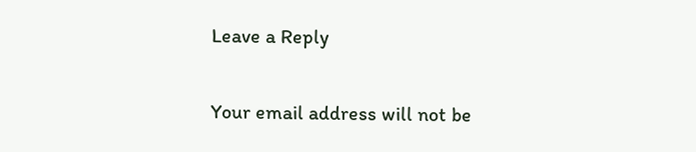Leave a Reply

Your email address will not be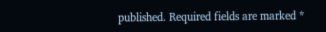published. Required fields are marked *